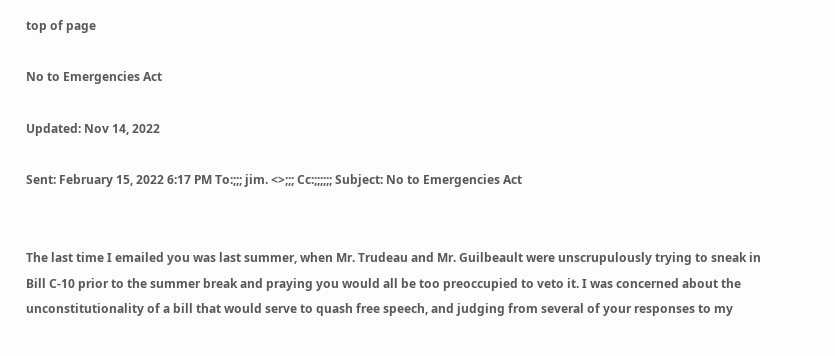top of page

No to Emergencies Act

Updated: Nov 14, 2022

Sent: February 15, 2022 6:17 PM To:;;; jim. <>;;; Cc:;;;;;; Subject: No to Emergencies Act


The last time I emailed you was last summer, when Mr. Trudeau and Mr. Guilbeault were unscrupulously trying to sneak in Bill C-10 prior to the summer break and praying you would all be too preoccupied to veto it. I was concerned about the unconstitutionality of a bill that would serve to quash free speech, and judging from several of your responses to my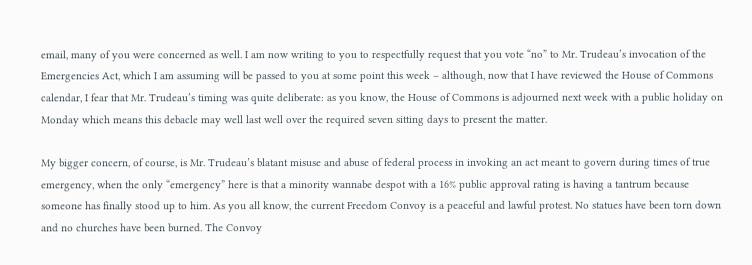email, many of you were concerned as well. I am now writing to you to respectfully request that you vote “no” to Mr. Trudeau’s invocation of the Emergencies Act, which I am assuming will be passed to you at some point this week – although, now that I have reviewed the House of Commons calendar, I fear that Mr. Trudeau’s timing was quite deliberate: as you know, the House of Commons is adjourned next week with a public holiday on Monday which means this debacle may well last well over the required seven sitting days to present the matter.

My bigger concern, of course, is Mr. Trudeau’s blatant misuse and abuse of federal process in invoking an act meant to govern during times of true emergency, when the only “emergency” here is that a minority wannabe despot with a 16% public approval rating is having a tantrum because someone has finally stood up to him. As you all know, the current Freedom Convoy is a peaceful and lawful protest. No statues have been torn down and no churches have been burned. The Convoy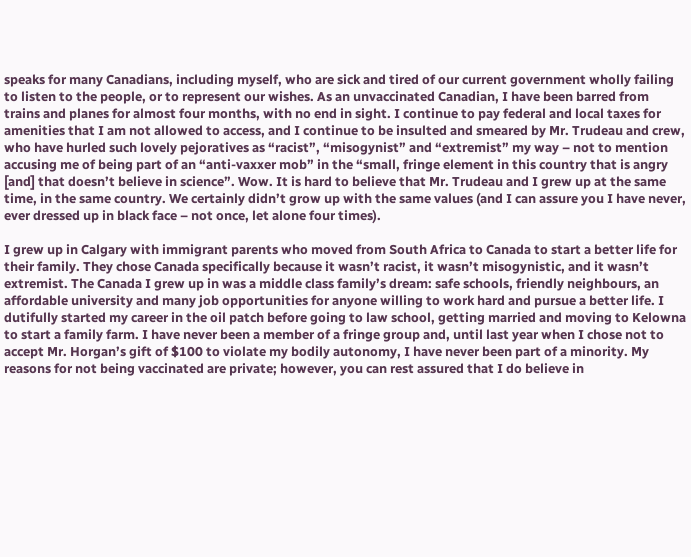speaks for many Canadians, including myself, who are sick and tired of our current government wholly failing to listen to the people, or to represent our wishes. As an unvaccinated Canadian, I have been barred from trains and planes for almost four months, with no end in sight. I continue to pay federal and local taxes for amenities that I am not allowed to access, and I continue to be insulted and smeared by Mr. Trudeau and crew, who have hurled such lovely pejoratives as “racist”, “misogynist” and “extremist” my way – not to mention accusing me of being part of an “anti-vaxxer mob” in the “small, fringe element in this country that is angry [and] that doesn’t believe in science”. Wow. It is hard to believe that Mr. Trudeau and I grew up at the same time, in the same country. We certainly didn’t grow up with the same values (and I can assure you I have never, ever dressed up in black face – not once, let alone four times).

I grew up in Calgary with immigrant parents who moved from South Africa to Canada to start a better life for their family. They chose Canada specifically because it wasn’t racist, it wasn’t misogynistic, and it wasn’t extremist. The Canada I grew up in was a middle class family’s dream: safe schools, friendly neighbours, an affordable university and many job opportunities for anyone willing to work hard and pursue a better life. I dutifully started my career in the oil patch before going to law school, getting married and moving to Kelowna to start a family farm. I have never been a member of a fringe group and, until last year when I chose not to accept Mr. Horgan’s gift of $100 to violate my bodily autonomy, I have never been part of a minority. My reasons for not being vaccinated are private; however, you can rest assured that I do believe in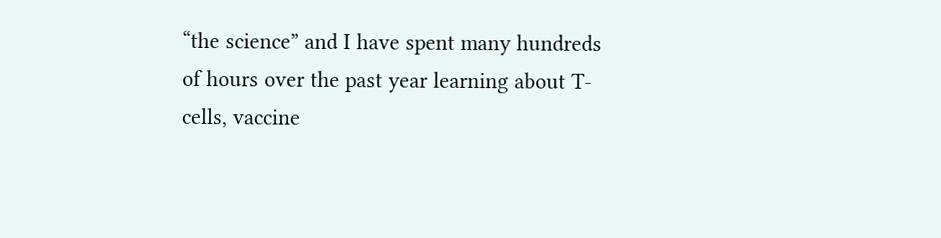“the science” and I have spent many hundreds of hours over the past year learning about T-cells, vaccine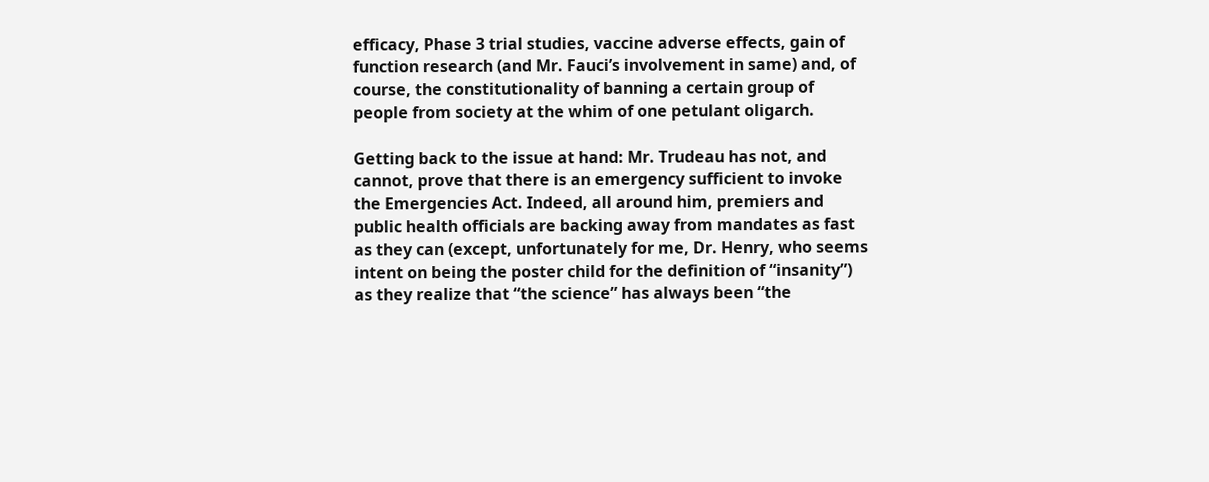efficacy, Phase 3 trial studies, vaccine adverse effects, gain of function research (and Mr. Fauci’s involvement in same) and, of course, the constitutionality of banning a certain group of people from society at the whim of one petulant oligarch.

Getting back to the issue at hand: Mr. Trudeau has not, and cannot, prove that there is an emergency sufficient to invoke the Emergencies Act. Indeed, all around him, premiers and public health officials are backing away from mandates as fast as they can (except, unfortunately for me, Dr. Henry, who seems intent on being the poster child for the definition of “insanity”) as they realize that “the science” has always been “the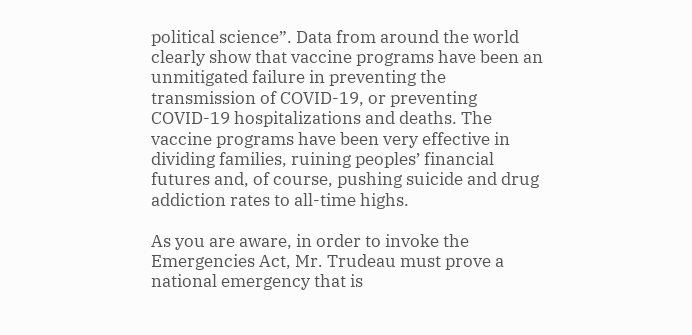political science”. Data from around the world clearly show that vaccine programs have been an unmitigated failure in preventing the transmission of COVID-19, or preventing COVID-19 hospitalizations and deaths. The vaccine programs have been very effective in dividing families, ruining peoples’ financial futures and, of course, pushing suicide and drug addiction rates to all-time highs.

As you are aware, in order to invoke the Emergencies Act, Mr. Trudeau must prove a national emergency that is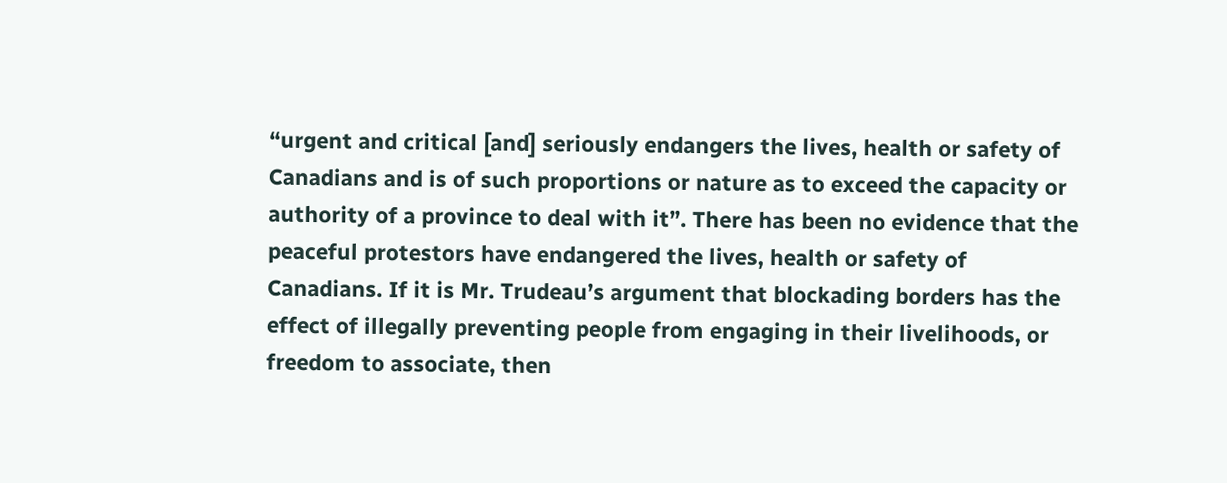“urgent and critical [and] seriously endangers the lives, health or safety of Canadians and is of such proportions or nature as to exceed the capacity or authority of a province to deal with it”. There has been no evidence that the peaceful protestors have endangered the lives, health or safety of Canadians. If it is Mr. Trudeau’s argument that blockading borders has the effect of illegally preventing people from engaging in their livelihoods, or freedom to associate, then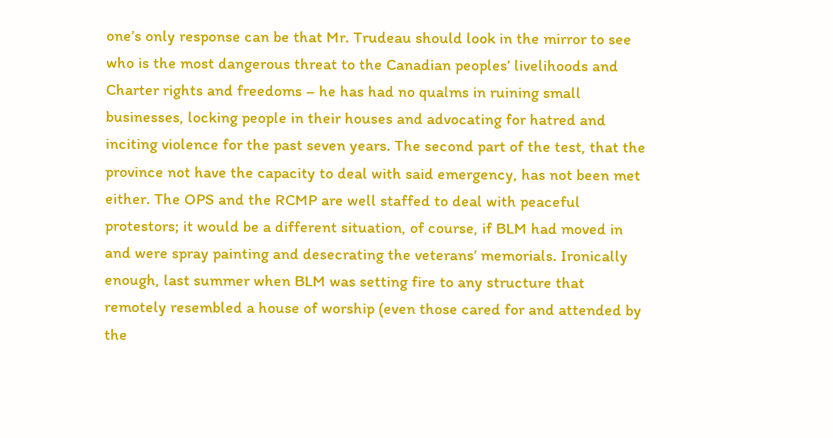one’s only response can be that Mr. Trudeau should look in the mirror to see who is the most dangerous threat to the Canadian peoples’ livelihoods and Charter rights and freedoms – he has had no qualms in ruining small businesses, locking people in their houses and advocating for hatred and inciting violence for the past seven years. The second part of the test, that the province not have the capacity to deal with said emergency, has not been met either. The OPS and the RCMP are well staffed to deal with peaceful protestors; it would be a different situation, of course, if BLM had moved in and were spray painting and desecrating the veterans’ memorials. Ironically enough, last summer when BLM was setting fire to any structure that remotely resembled a house of worship (even those cared for and attended by the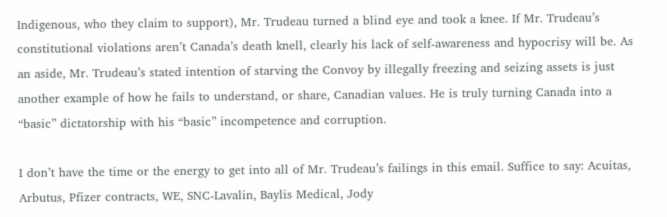Indigenous, who they claim to support), Mr. Trudeau turned a blind eye and took a knee. If Mr. Trudeau’s constitutional violations aren’t Canada’s death knell, clearly his lack of self-awareness and hypocrisy will be. As an aside, Mr. Trudeau’s stated intention of starving the Convoy by illegally freezing and seizing assets is just another example of how he fails to understand, or share, Canadian values. He is truly turning Canada into a “basic” dictatorship with his “basic” incompetence and corruption.

I don’t have the time or the energy to get into all of Mr. Trudeau’s failings in this email. Suffice to say: Acuitas, Arbutus, Pfizer contracts, WE, SNC-Lavalin, Baylis Medical, Jody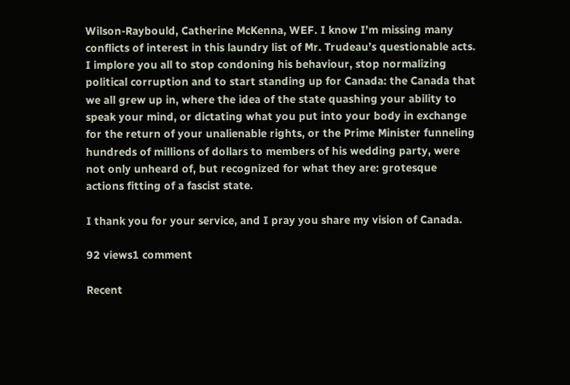Wilson-Raybould, Catherine McKenna, WEF. I know I’m missing many conflicts of interest in this laundry list of Mr. Trudeau’s questionable acts. I implore you all to stop condoning his behaviour, stop normalizing political corruption and to start standing up for Canada: the Canada that we all grew up in, where the idea of the state quashing your ability to speak your mind, or dictating what you put into your body in exchange for the return of your unalienable rights, or the Prime Minister funneling hundreds of millions of dollars to members of his wedding party, were not only unheard of, but recognized for what they are: grotesque actions fitting of a fascist state.

I thank you for your service, and I pray you share my vision of Canada.

92 views1 comment

Recent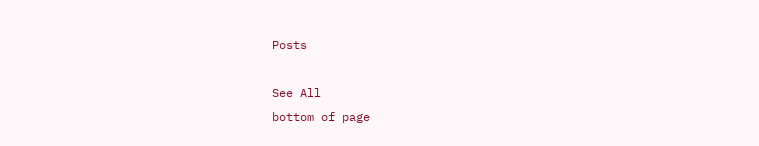Posts

See All
bottom of page